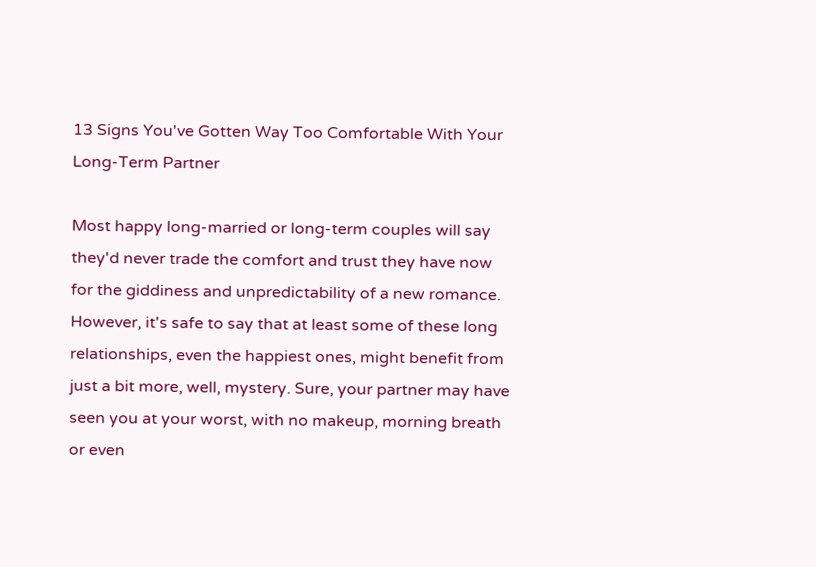13 Signs You've Gotten Way Too Comfortable With Your Long-Term Partner

Most happy long-married or long-term couples will say they'd never trade the comfort and trust they have now for the giddiness and unpredictability of a new romance. However, it's safe to say that at least some of these long relationships, even the happiest ones, might benefit from just a bit more, well, mystery. Sure, your partner may have seen you at your worst, with no makeup, morning breath or even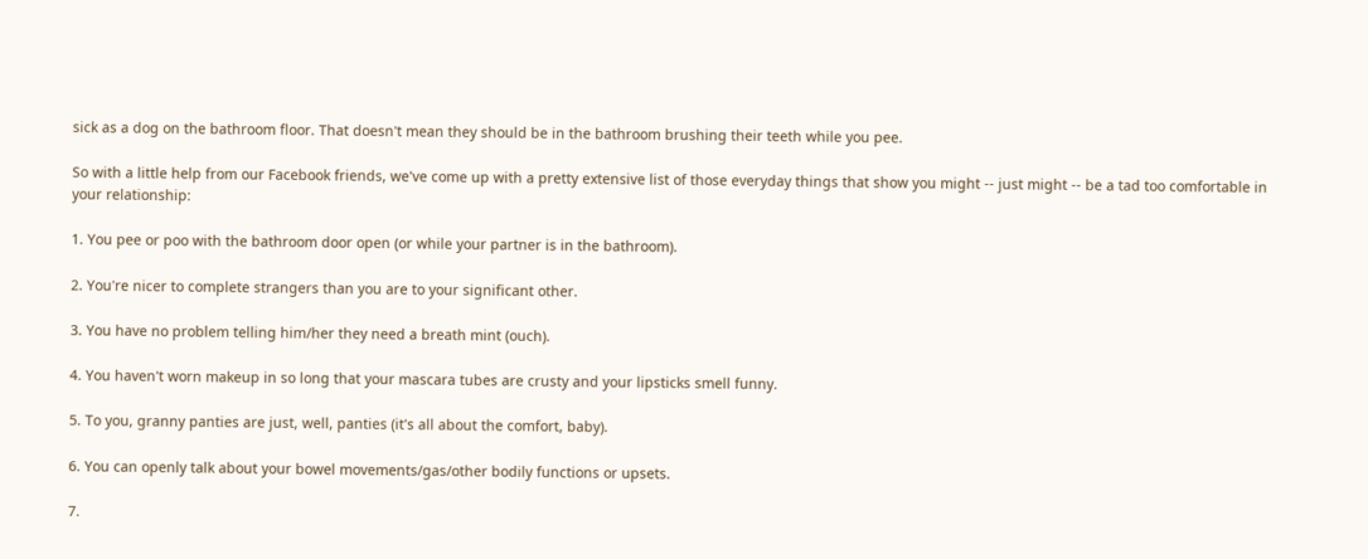sick as a dog on the bathroom floor. That doesn't mean they should be in the bathroom brushing their teeth while you pee.

So with a little help from our Facebook friends, we've come up with a pretty extensive list of those everyday things that show you might -- just might -- be a tad too comfortable in your relationship:

1. You pee or poo with the bathroom door open (or while your partner is in the bathroom).

2. You're nicer to complete strangers than you are to your significant other.

3. You have no problem telling him/her they need a breath mint (ouch).

4. You haven't worn makeup in so long that your mascara tubes are crusty and your lipsticks smell funny.

5. To you, granny panties are just, well, panties (it's all about the comfort, baby).

6. You can openly talk about your bowel movements/gas/other bodily functions or upsets.

7.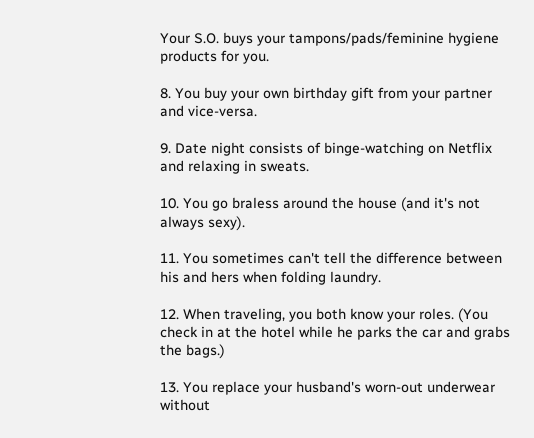Your S.O. buys your tampons/pads/feminine hygiene products for you.

8. You buy your own birthday gift from your partner and vice-versa.

9. Date night consists of binge-watching on Netflix and relaxing in sweats.

10. You go braless around the house (and it's not always sexy).

11. You sometimes can't tell the difference between his and hers when folding laundry.

12. When traveling, you both know your roles. (You check in at the hotel while he parks the car and grabs the bags.)

13. You replace your husband's worn-out underwear without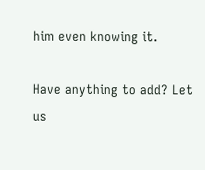him even knowing it.

Have anything to add? Let us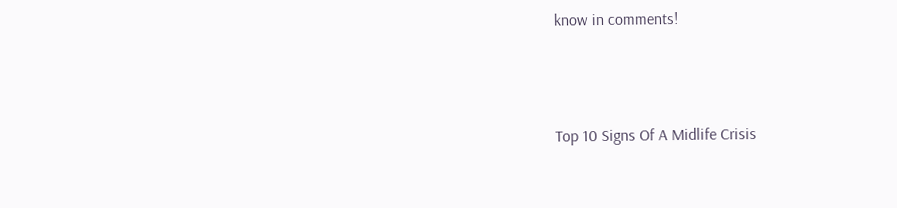know in comments!



Top 10 Signs Of A Midlife Crisis